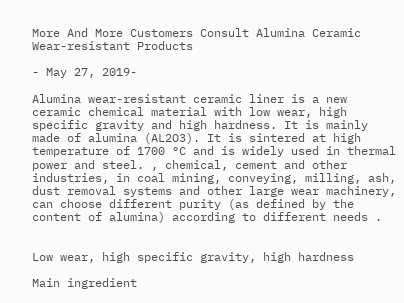More And More Customers Consult Alumina Ceramic Wear-resistant Products

- May 27, 2019-

Alumina wear-resistant ceramic liner is a new ceramic chemical material with low wear, high specific gravity and high hardness. It is mainly made of alumina (AL2O3). It is sintered at high temperature of 1700 °C and is widely used in thermal power and steel. , chemical, cement and other industries, in coal mining, conveying, milling, ash, dust removal systems and other large wear machinery, can choose different purity (as defined by the content of alumina) according to different needs .


Low wear, high specific gravity, high hardness

Main ingredient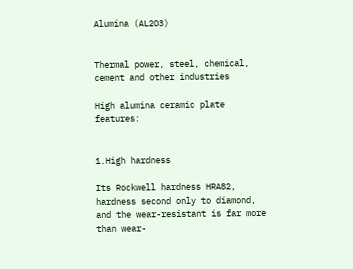Alumina (AL2O3)


Thermal power, steel, chemical, cement and other industries

High alumina ceramic plate features:


1.High hardness

Its Rockwell hardness HRA82, hardness second only to diamond, and the wear-resistant is far more than wear-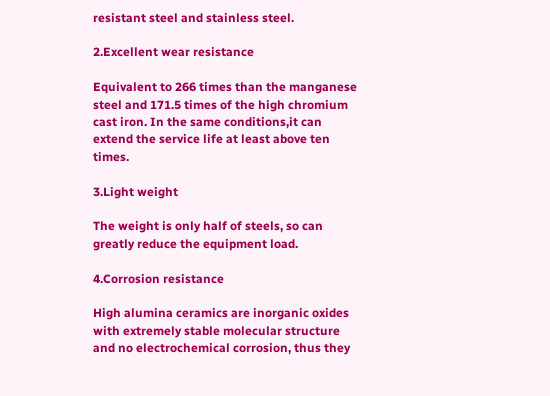resistant steel and stainless steel.

2.Excellent wear resistance

Equivalent to 266 times than the manganese steel and 171.5 times of the high chromium cast iron. In the same conditions,it can extend the service life at least above ten times.

3.Light weight

The weight is only half of steels, so can greatly reduce the equipment load.

4.Corrosion resistance

High alumina ceramics are inorganic oxides with extremely stable molecular structure and no electrochemical corrosion, thus they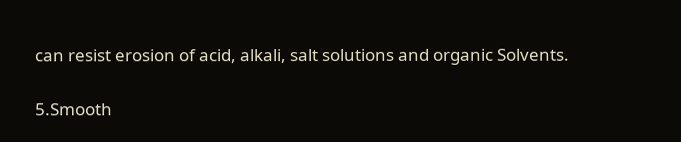can resist erosion of acid, alkali, salt solutions and organic Solvents.

5.Smooth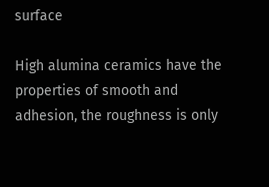surface

High alumina ceramics have the properties of smooth and adhesion, the roughness is only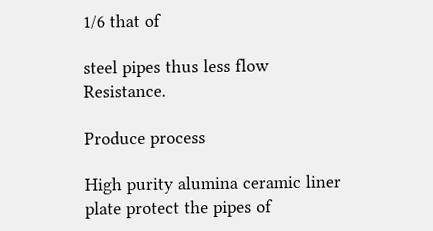1/6 that of

steel pipes thus less flow Resistance.

Produce process

High purity alumina ceramic liner plate protect the pipes of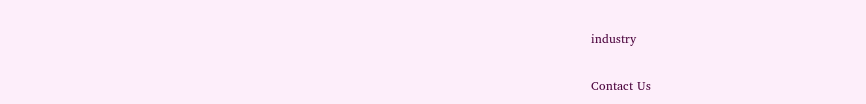industry

Contact Us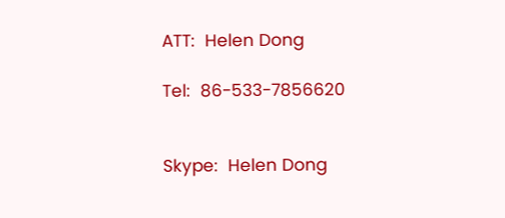ATT:  Helen Dong

Tel:  86-533-7856620


Skype:  Helen Dong